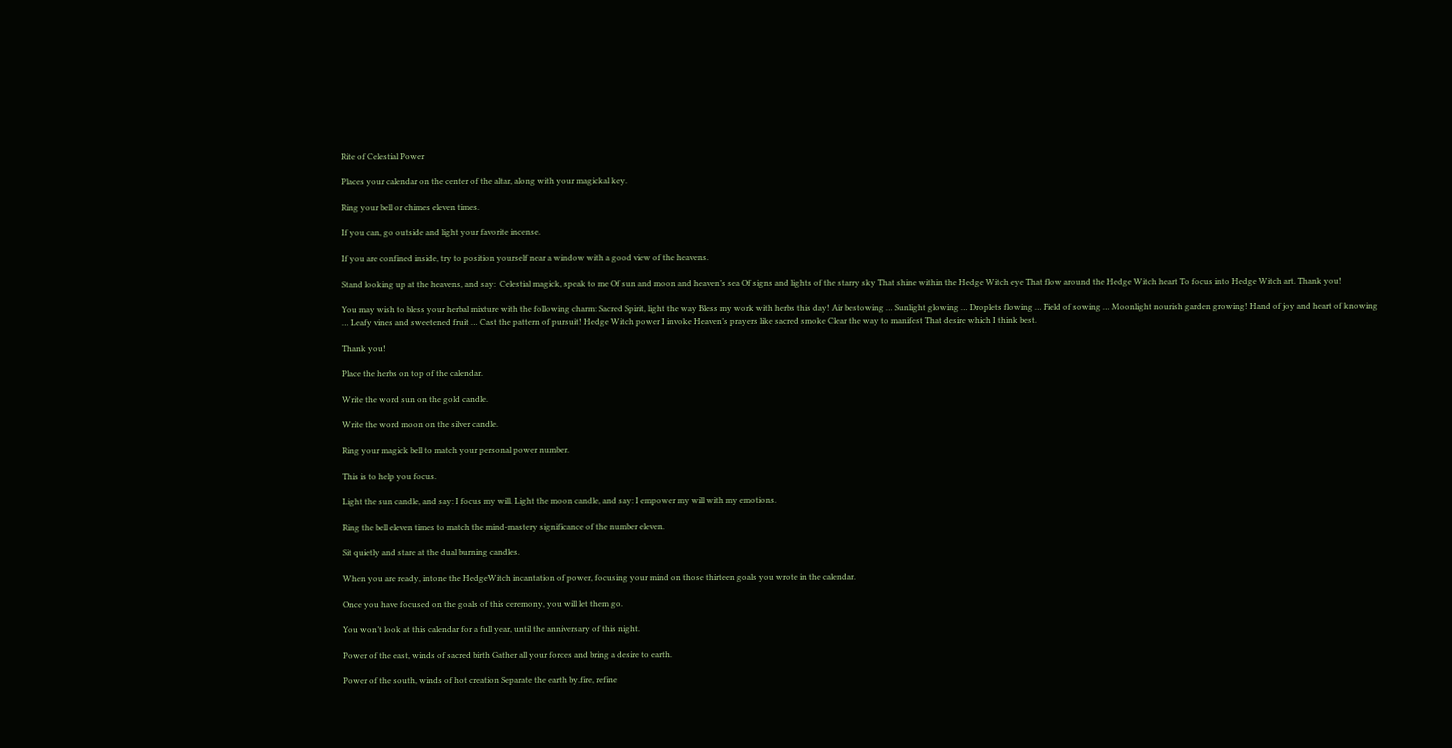Rite of Celestial Power

Places your calendar on the center of the altar, along with your magickal key.

Ring your bell or chimes eleven times.

If you can, go outside and light your favorite incense.

If you are confined inside, try to position yourself near a window with a good view of the heavens.

Stand looking up at the heavens, and say:  Celestial magick, speak to me Of sun and moon and heaven’s sea Of signs and lights of the starry sky That shine within the Hedge Witch eye That flow around the Hedge Witch heart To focus into Hedge Witch art. Thank you!

You may wish to bless your herbal mixture with the following charm: Sacred Spirit, light the way Bless my work with herbs this day! Air bestowing … Sunlight glowing … Droplets flowing … Field of sowing … Moonlight nourish garden growing! Hand of joy and heart of knowing … Leafy vines and sweetened fruit … Cast the pattern of pursuit! Hedge Witch power I invoke Heaven’s prayers like sacred smoke Clear the way to manifest That desire which I think best.

Thank you!

Place the herbs on top of the calendar.

Write the word sun on the gold candle.

Write the word moon on the silver candle.

Ring your magick bell to match your personal power number.

This is to help you focus.

Light the sun candle, and say: I focus my will. Light the moon candle, and say: I empower my will with my emotions.

Ring the bell eleven times to match the mind-mastery significance of the number eleven.

Sit quietly and stare at the dual burning candles.

When you are ready, intone the HedgeWitch incantation of power, focusing your mind on those thirteen goals you wrote in the calendar.

Once you have focused on the goals of this ceremony, you will let them go.

You won’t look at this calendar for a full year, until the anniversary of this night.

Power of the east, winds of sacred birth Gather all your forces and bring a desire to earth.

Power of the south, winds of hot creation Separate the earth by.fire, refine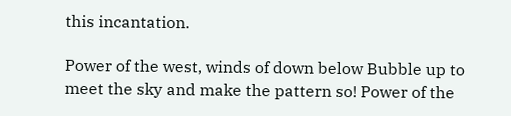this incantation.

Power of the west, winds of down below Bubble up to meet the sky and make the pattern so! Power of the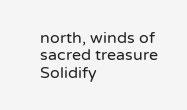north, winds of sacred treasure Solidify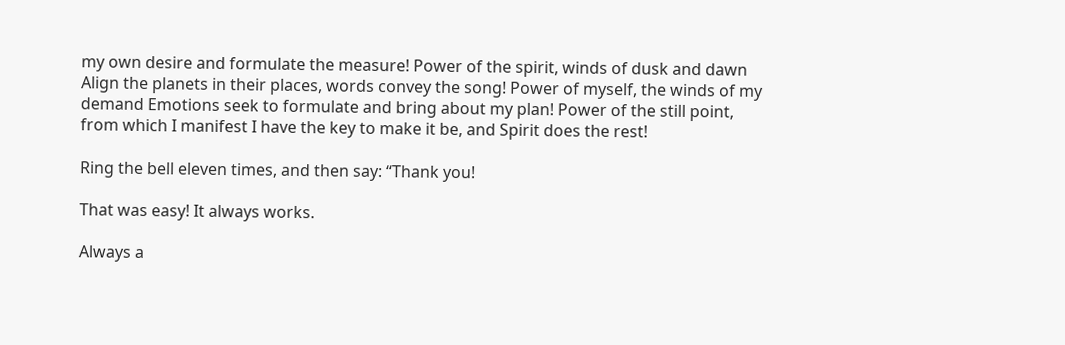my own desire and formulate the measure! Power of the spirit, winds of dusk and dawn Align the planets in their places, words convey the song! Power of myself, the winds of my demand Emotions seek to formulate and bring about my plan! Power of the still point, from which I manifest I have the key to make it be, and Spirit does the rest!

Ring the bell eleven times, and then say: “Thank you!

That was easy! It always works.

Always a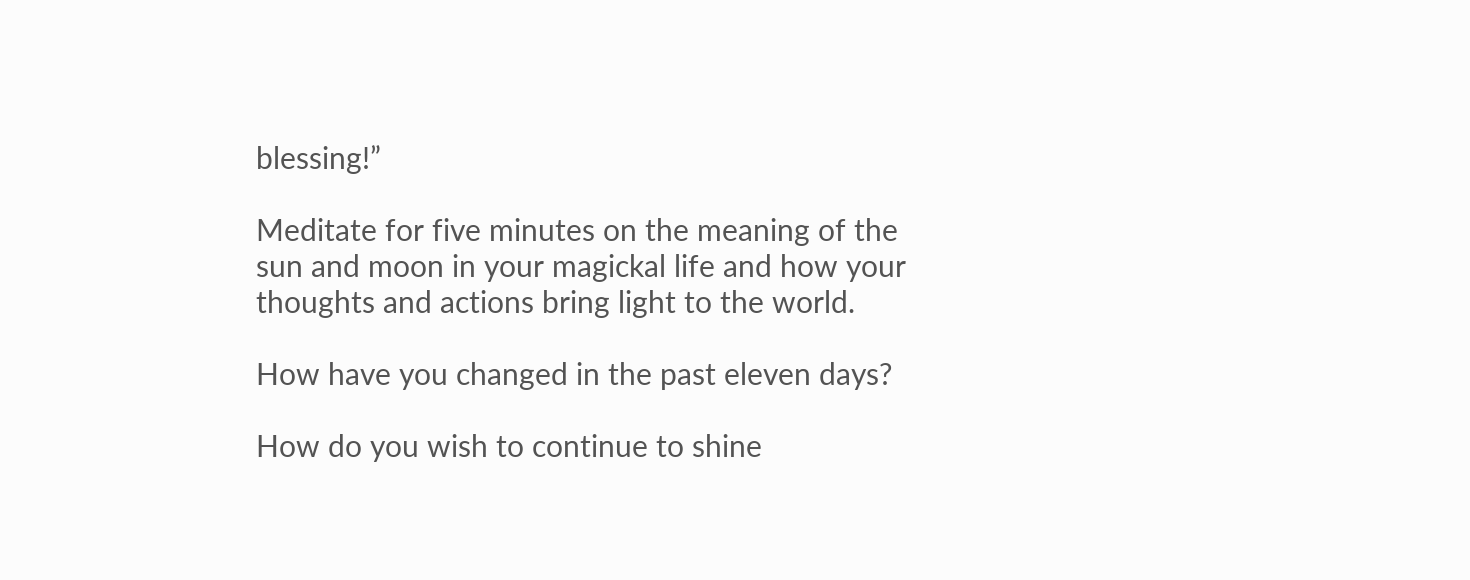blessing!”

Meditate for five minutes on the meaning of the sun and moon in your magickal life and how your thoughts and actions bring light to the world.

How have you changed in the past eleven days?

How do you wish to continue to shine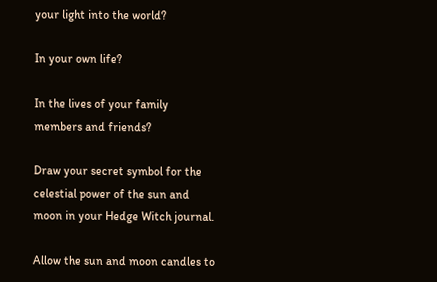your light into the world?

In your own life?

In the lives of your family members and friends?

Draw your secret symbol for the celestial power of the sun and moon in your Hedge Witch journal.

Allow the sun and moon candles to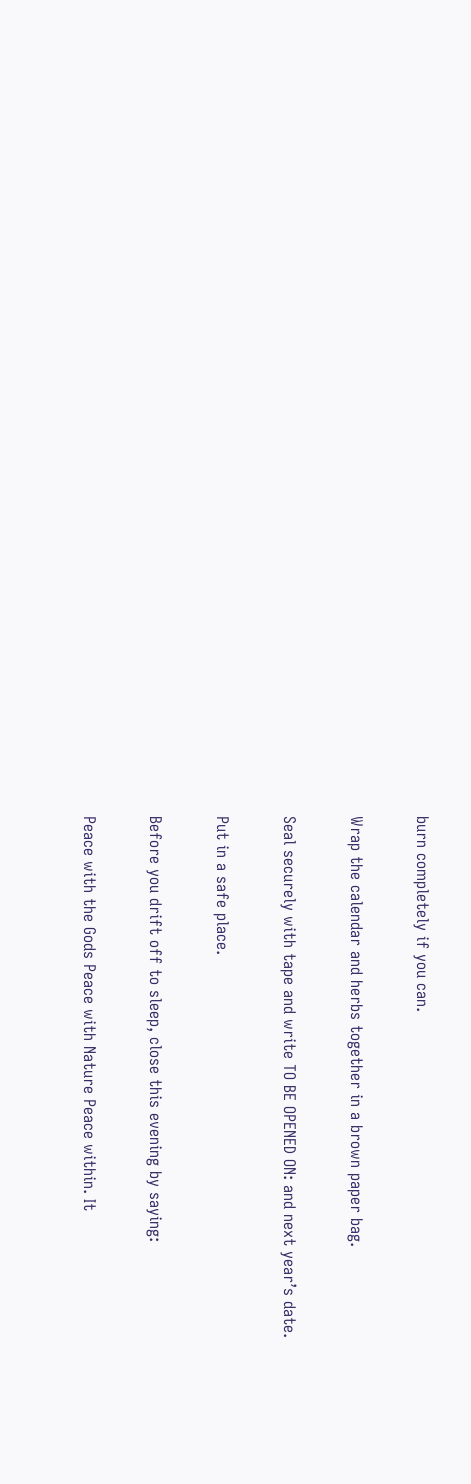burn completely if you can.

Wrap the calendar and herbs together in a brown paper bag.

Seal securely with tape and write TO BE OPENED ON: and next year’s date.

Put in a safe place.

Before you drift off to sleep, close this evening by saying:

Peace with the Gods Peace with Nature Peace within. It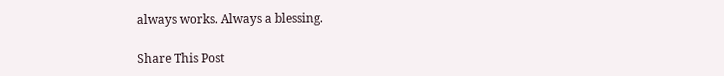always works. Always a blessing.

Share This Post